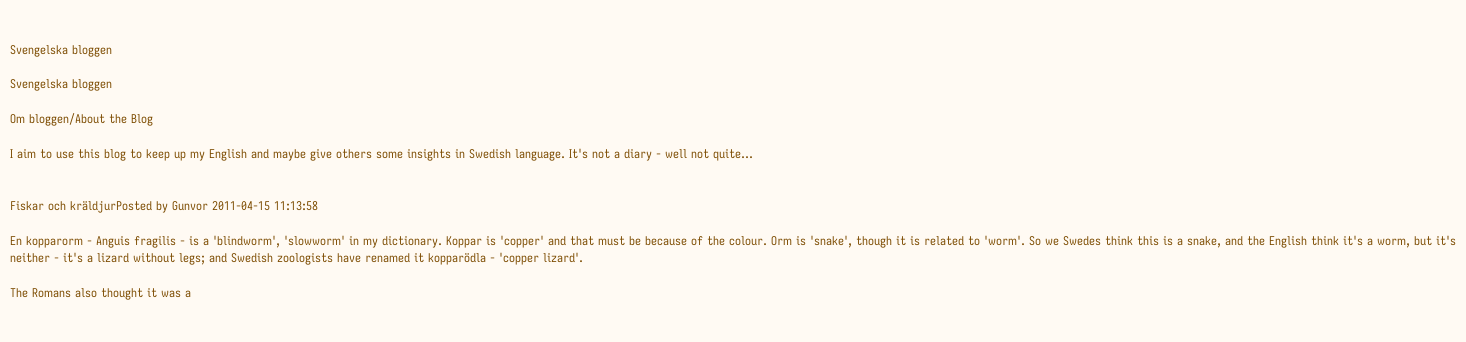Svengelska bloggen

Svengelska bloggen

Om bloggen/About the Blog

I aim to use this blog to keep up my English and maybe give others some insights in Swedish language. It's not a diary - well not quite...


Fiskar och kräldjurPosted by Gunvor 2011-04-15 11:13:58

En kopparorm - Anguis fragilis - is a 'blindworm', 'slowworm' in my dictionary. Koppar is 'copper' and that must be because of the colour. Orm is 'snake', though it is related to 'worm'. So we Swedes think this is a snake, and the English think it's a worm, but it's neither - it's a lizard without legs; and Swedish zoologists have renamed it kopparödla - 'copper lizard'.

The Romans also thought it was a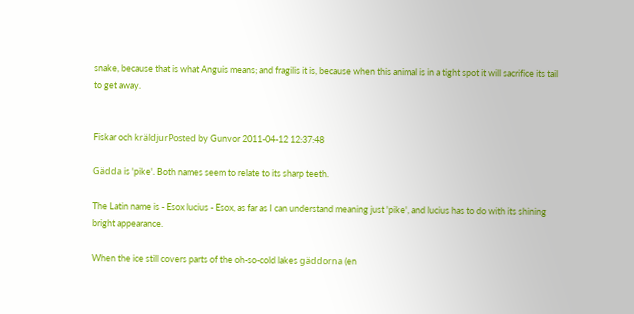snake, because that is what Anguis means; and fragilis it is, because when this animal is in a tight spot it will sacrifice its tail to get away.


Fiskar och kräldjurPosted by Gunvor 2011-04-12 12:37:48

Gädda is 'pike'. Both names seem to relate to its sharp teeth.

The Latin name is - Esox lucius - Esox, as far as I can understand meaning just 'pike', and lucius has to do with its shining bright appearance.

When the ice still covers parts of the oh-so-cold lakes gäddorna (en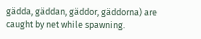gädda, gäddan, gäddor, gäddorna) are caught by net while spawning.